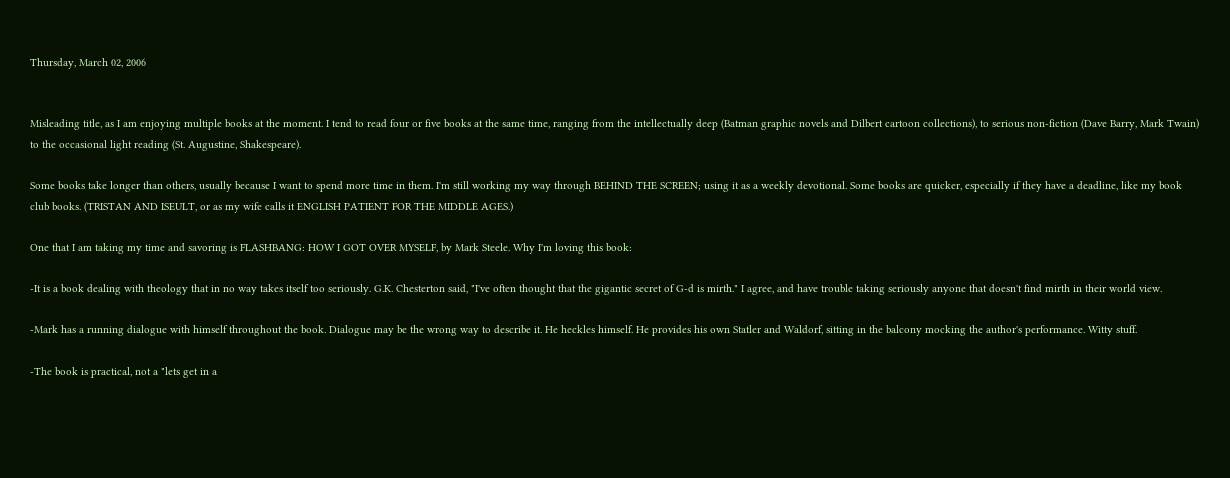Thursday, March 02, 2006


Misleading title, as I am enjoying multiple books at the moment. I tend to read four or five books at the same time, ranging from the intellectually deep (Batman graphic novels and Dilbert cartoon collections), to serious non-fiction (Dave Barry, Mark Twain) to the occasional light reading (St. Augustine, Shakespeare).

Some books take longer than others, usually because I want to spend more time in them. I'm still working my way through BEHIND THE SCREEN; using it as a weekly devotional. Some books are quicker, especially if they have a deadline, like my book club books. (TRISTAN AND ISEULT, or as my wife calls it ENGLISH PATIENT FOR THE MIDDLE AGES.)

One that I am taking my time and savoring is FLASHBANG: HOW I GOT OVER MYSELF, by Mark Steele. Why I'm loving this book:

-It is a book dealing with theology that in no way takes itself too seriously. G.K. Chesterton said, "I've often thought that the gigantic secret of G-d is mirth." I agree, and have trouble taking seriously anyone that doesn't find mirth in their world view.

-Mark has a running dialogue with himself throughout the book. Dialogue may be the wrong way to describe it. He heckles himself. He provides his own Statler and Waldorf, sitting in the balcony mocking the author's performance. Witty stuff.

-The book is practical, not a "lets get in a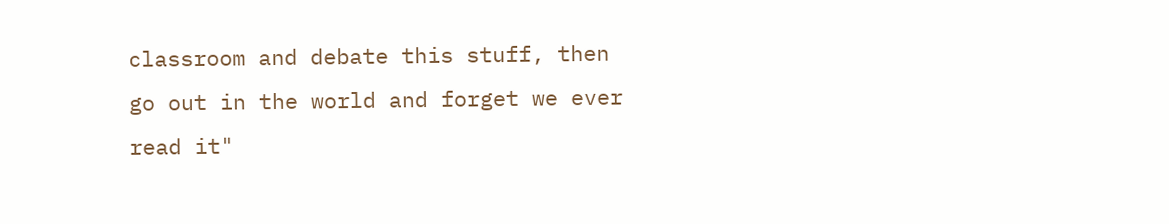classroom and debate this stuff, then go out in the world and forget we ever read it"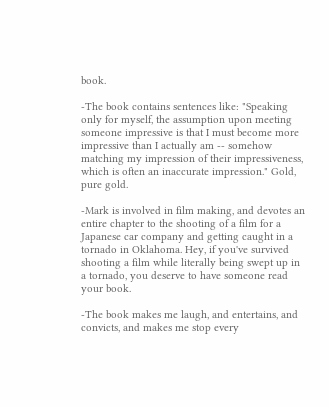book.

-The book contains sentences like: "Speaking only for myself, the assumption upon meeting someone impressive is that I must become more impressive than I actually am -- somehow matching my impression of their impressiveness, which is often an inaccurate impression." Gold, pure gold.

-Mark is involved in film making, and devotes an entire chapter to the shooting of a film for a Japanese car company and getting caught in a tornado in Oklahoma. Hey, if you've survived shooting a film while literally being swept up in a tornado, you deserve to have someone read your book.

-The book makes me laugh, and entertains, and convicts, and makes me stop every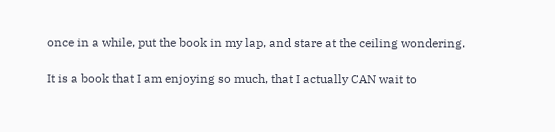once in a while, put the book in my lap, and stare at the ceiling wondering.

It is a book that I am enjoying so much, that I actually CAN wait to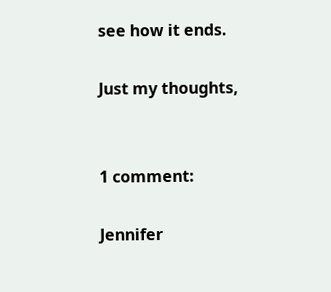see how it ends.

Just my thoughts,


1 comment:

Jennifer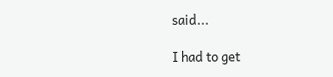said...

I had to get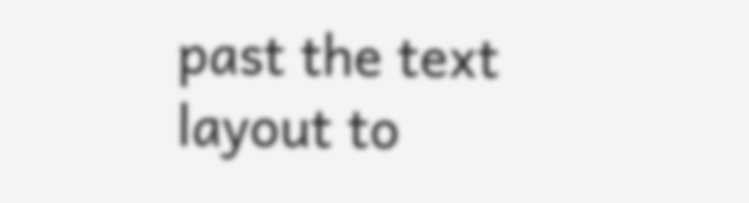past the text layout to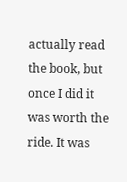actually read the book, but once I did it was worth the ride. It was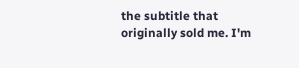the subtitle that originally sold me. I'm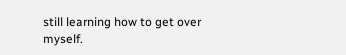still learning how to get over myself.